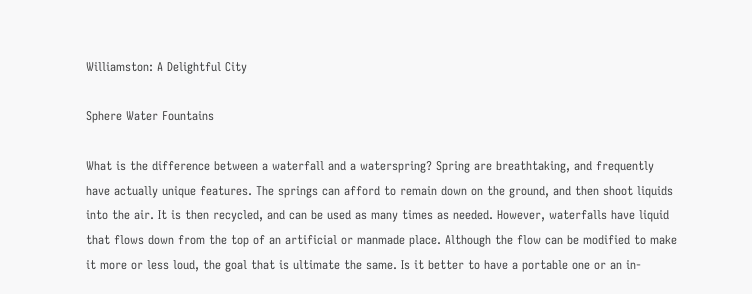Williamston: A Delightful City

Sphere Water Fountains

What is the difference between a waterfall and a waterspring? Spring are breathtaking, and frequently have actually unique features. The springs can afford to remain down on the ground, and then shoot liquids into the air. It is then recycled, and can be used as many times as needed. However, waterfalls have liquid that flows down from the top of an artificial or manmade place. Although the flow can be modified to make it more or less loud, the goal that is ultimate the same. Is it better to have a portable one or an in-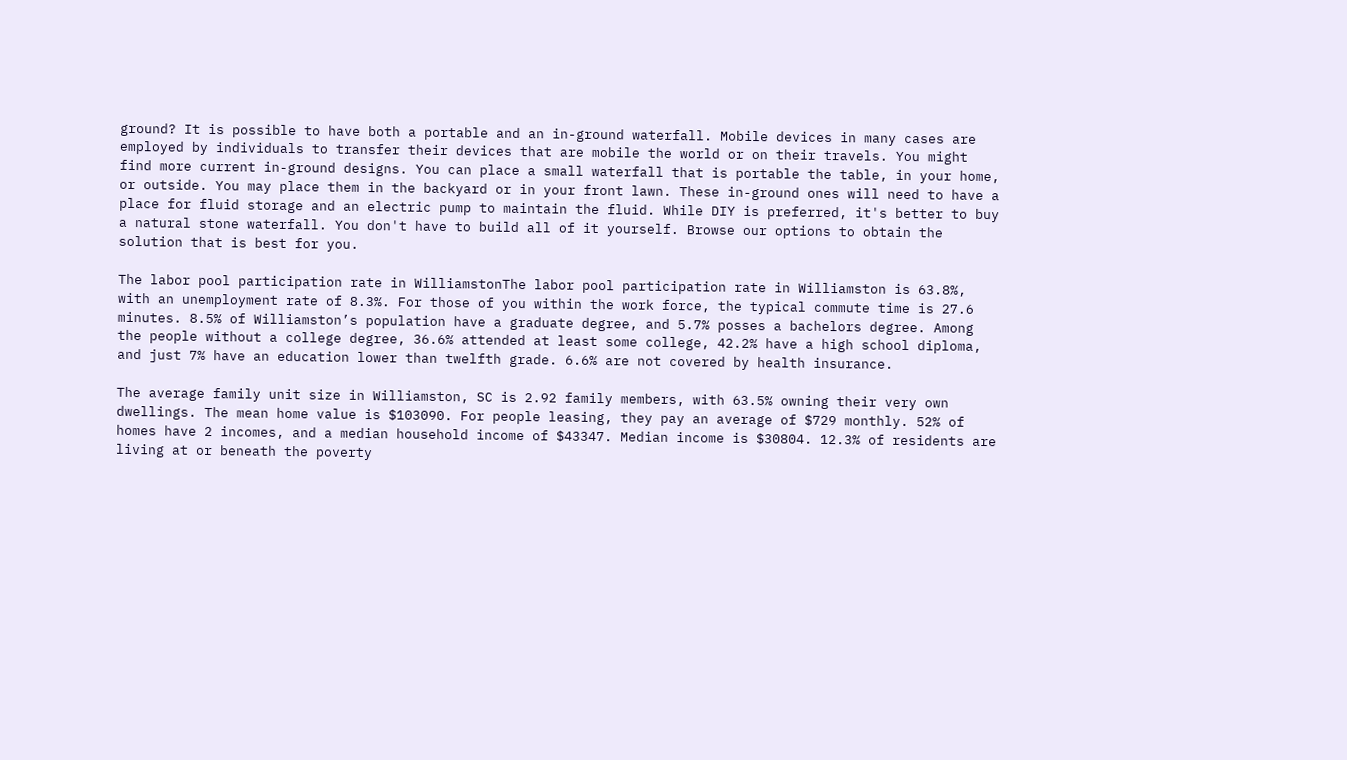ground? It is possible to have both a portable and an in-ground waterfall. Mobile devices in many cases are employed by individuals to transfer their devices that are mobile the world or on their travels. You might find more current in-ground designs. You can place a small waterfall that is portable the table, in your home, or outside. You may place them in the backyard or in your front lawn. These in-ground ones will need to have a place for fluid storage and an electric pump to maintain the fluid. While DIY is preferred, it's better to buy a natural stone waterfall. You don't have to build all of it yourself. Browse our options to obtain the solution that is best for you.

The labor pool participation rate in WilliamstonThe labor pool participation rate in Williamston is 63.8%, with an unemployment rate of 8.3%. For those of you within the work force, the typical commute time is 27.6 minutes. 8.5% of Williamston’s population have a graduate degree, and 5.7% posses a bachelors degree. Among the people without a college degree, 36.6% attended at least some college, 42.2% have a high school diploma, and just 7% have an education lower than twelfth grade. 6.6% are not covered by health insurance.

The average family unit size in Williamston, SC is 2.92 family members, with 63.5% owning their very own dwellings. The mean home value is $103090. For people leasing, they pay an average of $729 monthly. 52% of homes have 2 incomes, and a median household income of $43347. Median income is $30804. 12.3% of residents are living at or beneath the poverty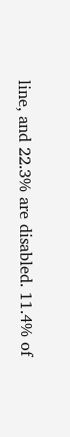line, and 22.3% are disabled. 11.4% of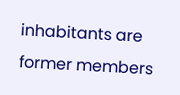inhabitants are former members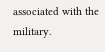associated with the military.